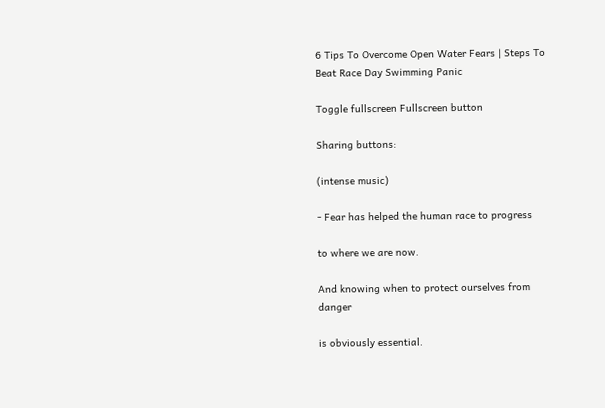6 Tips To Overcome Open Water Fears | Steps To Beat Race Day Swimming Panic

Toggle fullscreen Fullscreen button

Sharing buttons:

(intense music)

- Fear has helped the human race to progress

to where we are now.

And knowing when to protect ourselves from danger

is obviously essential.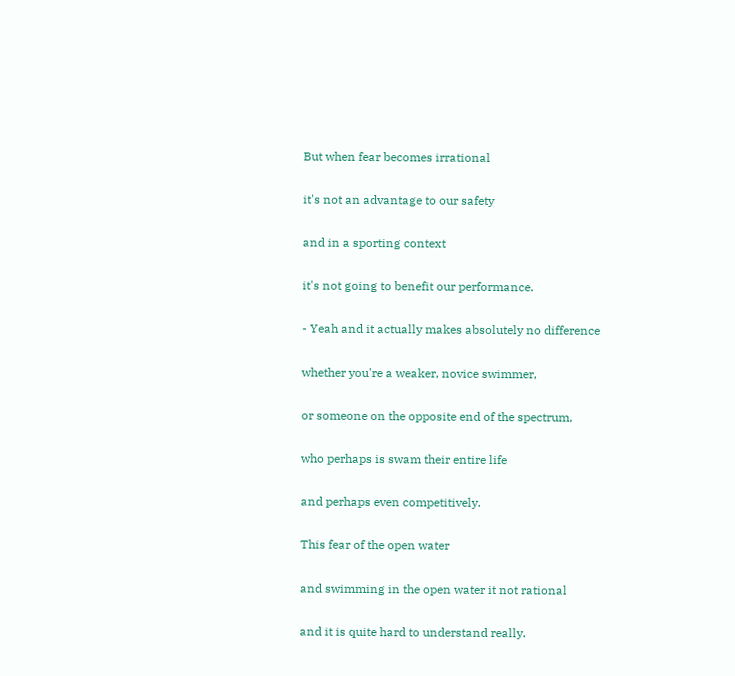But when fear becomes irrational

it's not an advantage to our safety

and in a sporting context

it's not going to benefit our performance.

- Yeah and it actually makes absolutely no difference

whether you're a weaker, novice swimmer,

or someone on the opposite end of the spectrum,

who perhaps is swam their entire life

and perhaps even competitively.

This fear of the open water

and swimming in the open water it not rational

and it is quite hard to understand really.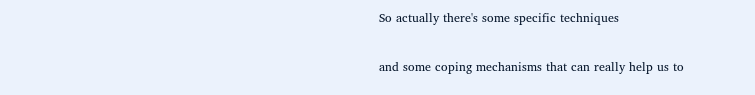So actually there's some specific techniques

and some coping mechanisms that can really help us to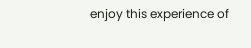enjoy this experience of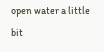open water a little bit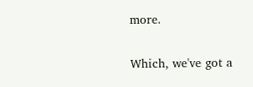more.

Which, we've got a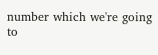number which we're going to